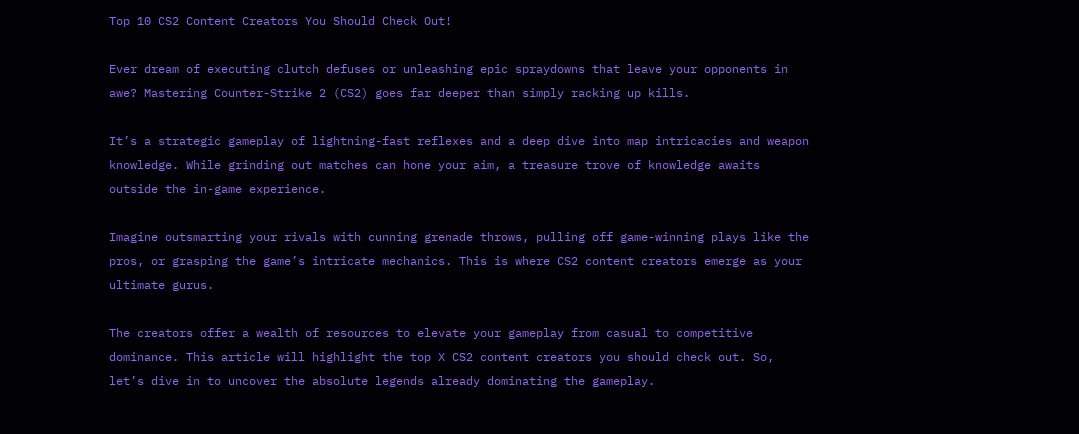Top 10 CS2 Content Creators You Should Check Out!

Ever dream of executing clutch defuses or unleashing epic spraydowns that leave your opponents in awe? Mastering Counter-Strike 2 (CS2) goes far deeper than simply racking up kills.

It’s a strategic gameplay of lightning-fast reflexes and a deep dive into map intricacies and weapon knowledge. While grinding out matches can hone your aim, a treasure trove of knowledge awaits outside the in-game experience.

Imagine outsmarting your rivals with cunning grenade throws, pulling off game-winning plays like the pros, or grasping the game’s intricate mechanics. This is where CS2 content creators emerge as your ultimate gurus.

The creators offer a wealth of resources to elevate your gameplay from casual to competitive dominance. This article will highlight the top X CS2 content creators you should check out. So, let’s dive in to uncover the absolute legends already dominating the gameplay.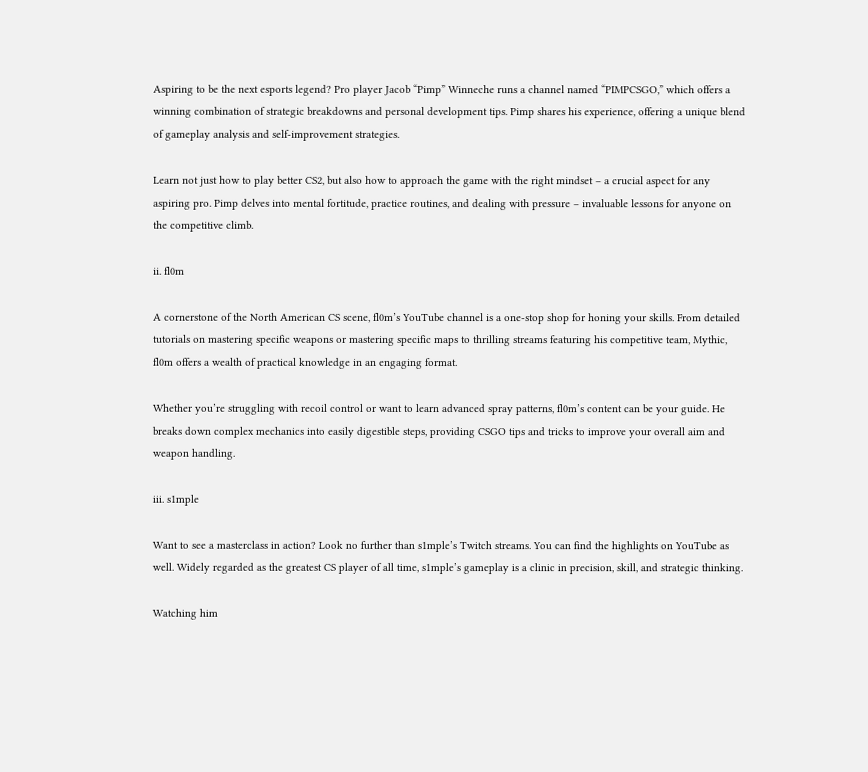Aspiring to be the next esports legend? Pro player Jacob “Pimp” Winneche runs a channel named “PIMPCSGO,” which offers a winning combination of strategic breakdowns and personal development tips. Pimp shares his experience, offering a unique blend of gameplay analysis and self-improvement strategies.

Learn not just how to play better CS2, but also how to approach the game with the right mindset – a crucial aspect for any aspiring pro. Pimp delves into mental fortitude, practice routines, and dealing with pressure – invaluable lessons for anyone on the competitive climb.

ii. fl0m

A cornerstone of the North American CS scene, fl0m’s YouTube channel is a one-stop shop for honing your skills. From detailed tutorials on mastering specific weapons or mastering specific maps to thrilling streams featuring his competitive team, Mythic, fl0m offers a wealth of practical knowledge in an engaging format.

Whether you’re struggling with recoil control or want to learn advanced spray patterns, fl0m’s content can be your guide. He breaks down complex mechanics into easily digestible steps, providing CSGO tips and tricks to improve your overall aim and weapon handling.

iii. s1mple

Want to see a masterclass in action? Look no further than s1mple’s Twitch streams. You can find the highlights on YouTube as well. Widely regarded as the greatest CS player of all time, s1mple’s gameplay is a clinic in precision, skill, and strategic thinking.

Watching him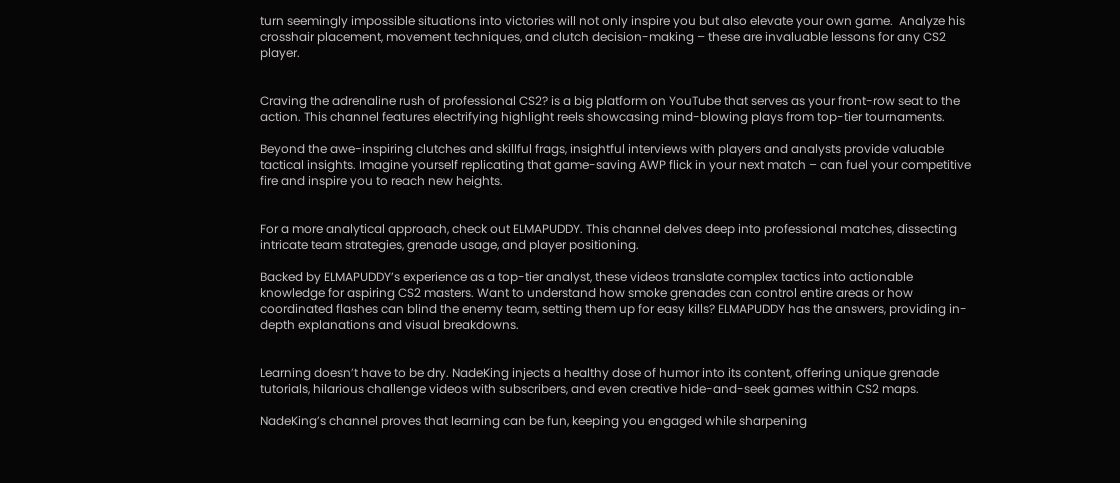turn seemingly impossible situations into victories will not only inspire you but also elevate your own game.  Analyze his crosshair placement, movement techniques, and clutch decision-making – these are invaluable lessons for any CS2 player.


Craving the adrenaline rush of professional CS2? is a big platform on YouTube that serves as your front-row seat to the action. This channel features electrifying highlight reels showcasing mind-blowing plays from top-tier tournaments.

Beyond the awe-inspiring clutches and skillful frags, insightful interviews with players and analysts provide valuable tactical insights. Imagine yourself replicating that game-saving AWP flick in your next match – can fuel your competitive fire and inspire you to reach new heights.


For a more analytical approach, check out ELMAPUDDY. This channel delves deep into professional matches, dissecting intricate team strategies, grenade usage, and player positioning.

Backed by ELMAPUDDY’s experience as a top-tier analyst, these videos translate complex tactics into actionable knowledge for aspiring CS2 masters. Want to understand how smoke grenades can control entire areas or how coordinated flashes can blind the enemy team, setting them up for easy kills? ELMAPUDDY has the answers, providing in-depth explanations and visual breakdowns.


Learning doesn’t have to be dry. NadeKing injects a healthy dose of humor into its content, offering unique grenade tutorials, hilarious challenge videos with subscribers, and even creative hide-and-seek games within CS2 maps.

NadeKing’s channel proves that learning can be fun, keeping you engaged while sharpening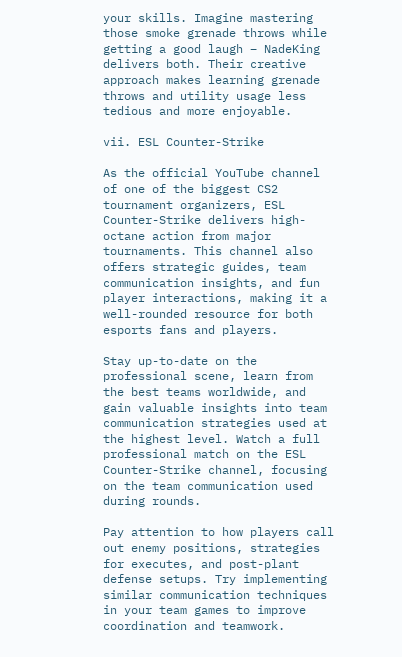your skills. Imagine mastering those smoke grenade throws while getting a good laugh – NadeKing delivers both. Their creative approach makes learning grenade throws and utility usage less tedious and more enjoyable.

vii. ESL Counter-Strike

As the official YouTube channel of one of the biggest CS2 tournament organizers, ESL Counter-Strike delivers high-octane action from major tournaments. This channel also offers strategic guides, team communication insights, and fun player interactions, making it a well-rounded resource for both esports fans and players.

Stay up-to-date on the professional scene, learn from the best teams worldwide, and gain valuable insights into team communication strategies used at the highest level. Watch a full professional match on the ESL Counter-Strike channel, focusing on the team communication used during rounds.

Pay attention to how players call out enemy positions, strategies for executes, and post-plant defense setups. Try implementing similar communication techniques in your team games to improve coordination and teamwork.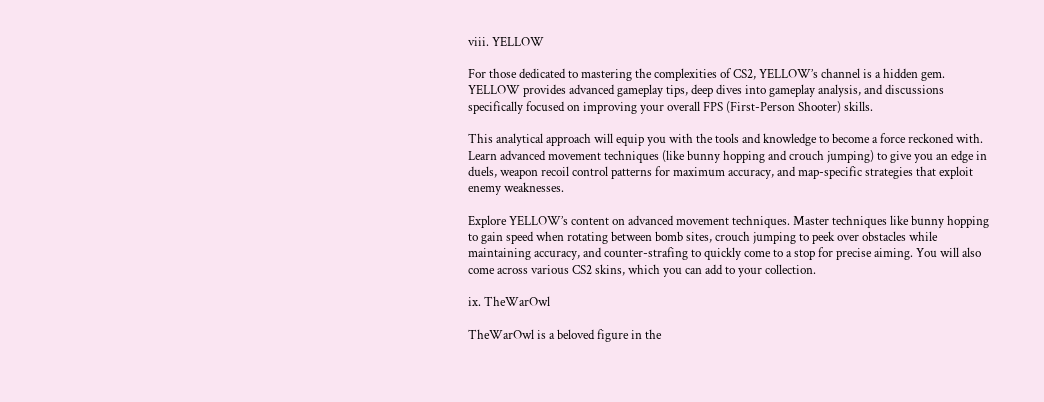viii. YELLOW

For those dedicated to mastering the complexities of CS2, YELLOW’s channel is a hidden gem. YELLOW provides advanced gameplay tips, deep dives into gameplay analysis, and discussions specifically focused on improving your overall FPS (First-Person Shooter) skills.

This analytical approach will equip you with the tools and knowledge to become a force reckoned with. Learn advanced movement techniques (like bunny hopping and crouch jumping) to give you an edge in duels, weapon recoil control patterns for maximum accuracy, and map-specific strategies that exploit enemy weaknesses.

Explore YELLOW’s content on advanced movement techniques. Master techniques like bunny hopping to gain speed when rotating between bomb sites, crouch jumping to peek over obstacles while maintaining accuracy, and counter-strafing to quickly come to a stop for precise aiming. You will also come across various CS2 skins, which you can add to your collection.

ix. TheWarOwl

TheWarOwl is a beloved figure in the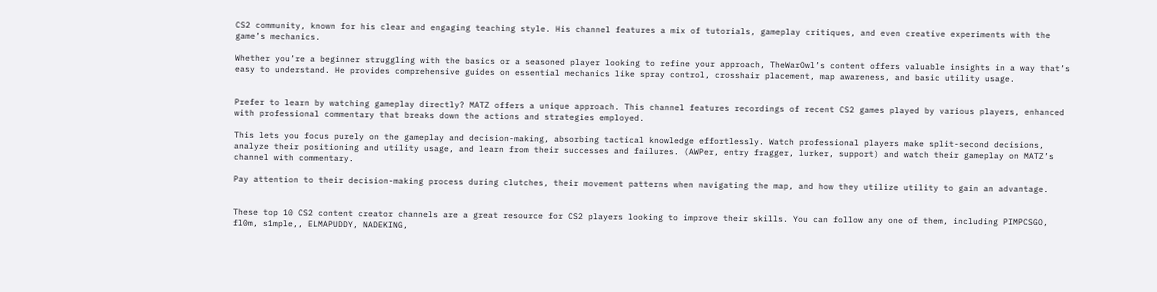CS2 community, known for his clear and engaging teaching style. His channel features a mix of tutorials, gameplay critiques, and even creative experiments with the game’s mechanics.

Whether you’re a beginner struggling with the basics or a seasoned player looking to refine your approach, TheWarOwl’s content offers valuable insights in a way that’s easy to understand. He provides comprehensive guides on essential mechanics like spray control, crosshair placement, map awareness, and basic utility usage.


Prefer to learn by watching gameplay directly? MATZ offers a unique approach. This channel features recordings of recent CS2 games played by various players, enhanced with professional commentary that breaks down the actions and strategies employed.

This lets you focus purely on the gameplay and decision-making, absorbing tactical knowledge effortlessly. Watch professional players make split-second decisions, analyze their positioning and utility usage, and learn from their successes and failures. (AWPer, entry fragger, lurker, support) and watch their gameplay on MATZ’s channel with commentary.

Pay attention to their decision-making process during clutches, their movement patterns when navigating the map, and how they utilize utility to gain an advantage.


These top 10 CS2 content creator channels are a great resource for CS2 players looking to improve their skills. You can follow any one of them, including PIMPCSGO, fl0m, s1mple,, ELMAPUDDY, NADEKING,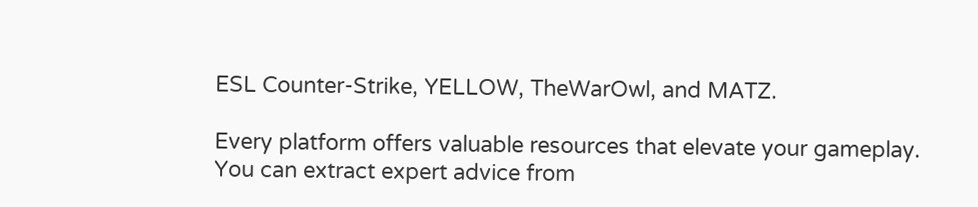ESL Counter-Strike, YELLOW, TheWarOwl, and MATZ.

Every platform offers valuable resources that elevate your gameplay. You can extract expert advice from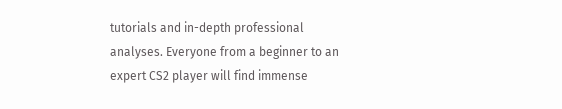tutorials and in-depth professional analyses. Everyone from a beginner to an expert CS2 player will find immense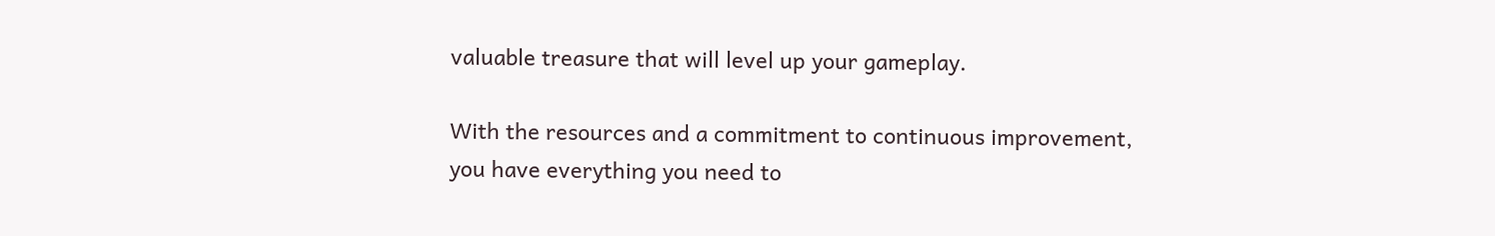valuable treasure that will level up your gameplay.

With the resources and a commitment to continuous improvement, you have everything you need to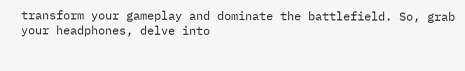transform your gameplay and dominate the battlefield. So, grab your headphones, delve into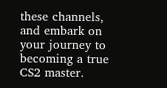these channels, and embark on your journey to becoming a true CS2 master.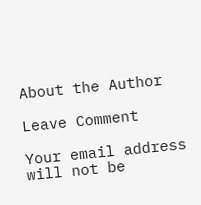About the Author

Leave Comment

Your email address will not be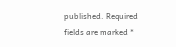published. Required fields are marked *